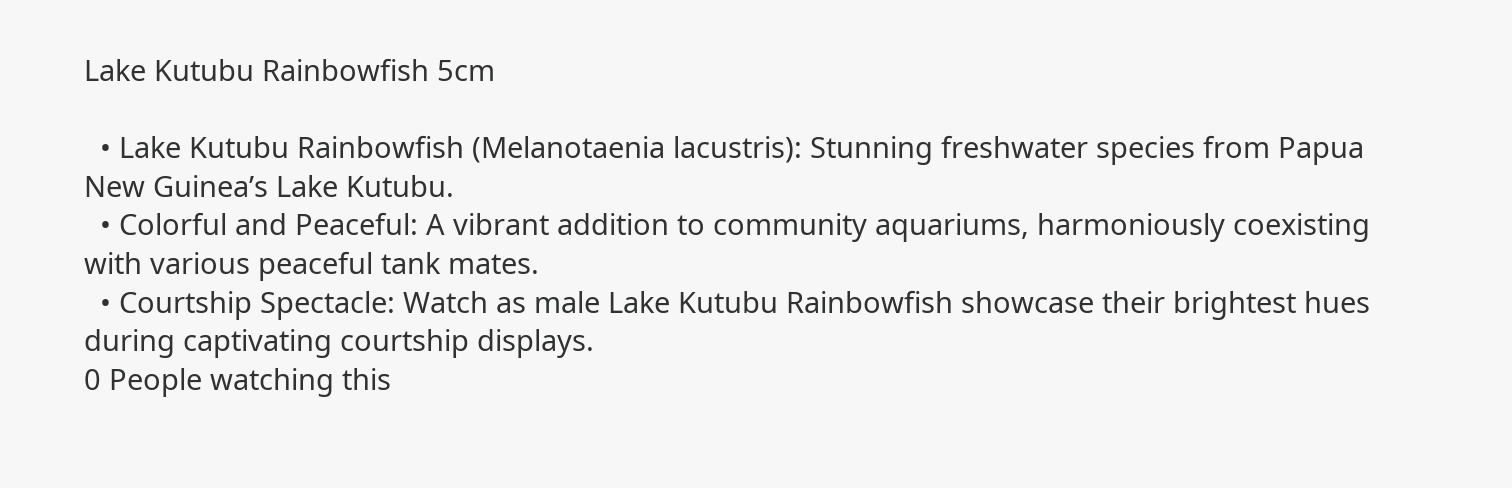Lake Kutubu Rainbowfish 5cm

  • Lake Kutubu Rainbowfish (Melanotaenia lacustris): Stunning freshwater species from Papua New Guinea’s Lake Kutubu.
  • Colorful and Peaceful: A vibrant addition to community aquariums, harmoniously coexisting with various peaceful tank mates.
  • Courtship Spectacle: Watch as male Lake Kutubu Rainbowfish showcase their brightest hues during captivating courtship displays.
0 People watching this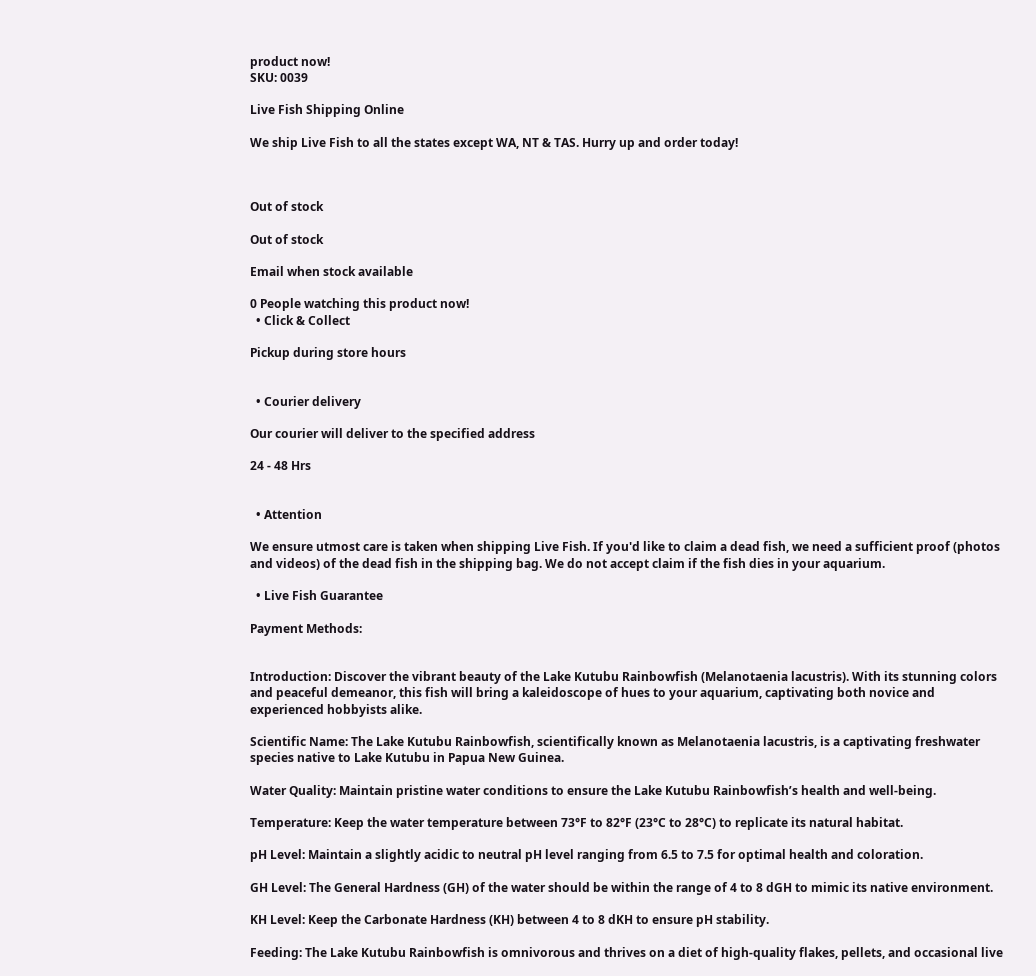product now!
SKU: 0039

Live Fish Shipping Online

We ship Live Fish to all the states except WA, NT & TAS. Hurry up and order today!



Out of stock

Out of stock

Email when stock available

0 People watching this product now!
  • Click & Collect

Pickup during store hours


  • Courier delivery

Our courier will deliver to the specified address

24 - 48 Hrs


  • Attention

We ensure utmost care is taken when shipping Live Fish. If you'd like to claim a dead fish, we need a sufficient proof (photos and videos) of the dead fish in the shipping bag. We do not accept claim if the fish dies in your aquarium.

  • Live Fish Guarantee

Payment Methods:


Introduction: Discover the vibrant beauty of the Lake Kutubu Rainbowfish (Melanotaenia lacustris). With its stunning colors and peaceful demeanor, this fish will bring a kaleidoscope of hues to your aquarium, captivating both novice and experienced hobbyists alike.

Scientific Name: The Lake Kutubu Rainbowfish, scientifically known as Melanotaenia lacustris, is a captivating freshwater species native to Lake Kutubu in Papua New Guinea.

Water Quality: Maintain pristine water conditions to ensure the Lake Kutubu Rainbowfish’s health and well-being.

Temperature: Keep the water temperature between 73°F to 82°F (23°C to 28°C) to replicate its natural habitat.

pH Level: Maintain a slightly acidic to neutral pH level ranging from 6.5 to 7.5 for optimal health and coloration.

GH Level: The General Hardness (GH) of the water should be within the range of 4 to 8 dGH to mimic its native environment.

KH Level: Keep the Carbonate Hardness (KH) between 4 to 8 dKH to ensure pH stability.

Feeding: The Lake Kutubu Rainbowfish is omnivorous and thrives on a diet of high-quality flakes, pellets, and occasional live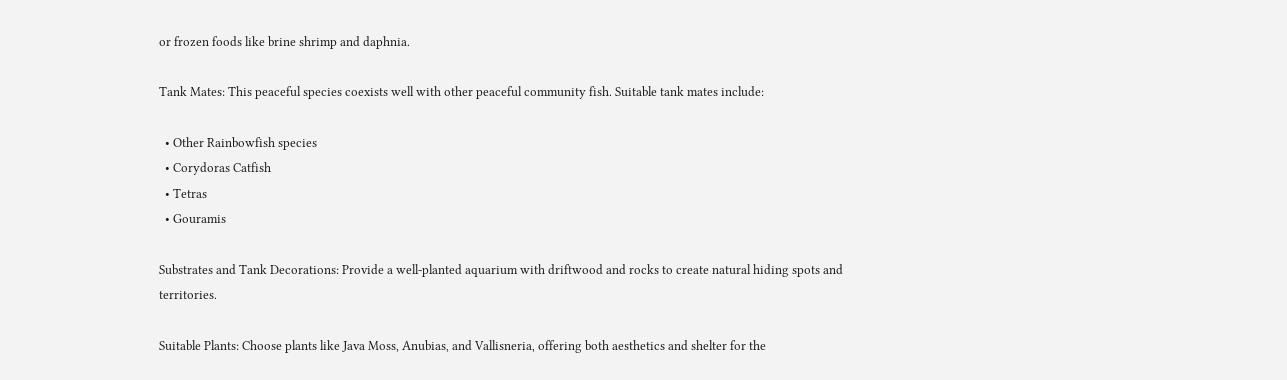or frozen foods like brine shrimp and daphnia.

Tank Mates: This peaceful species coexists well with other peaceful community fish. Suitable tank mates include:

  • Other Rainbowfish species
  • Corydoras Catfish
  • Tetras
  • Gouramis

Substrates and Tank Decorations: Provide a well-planted aquarium with driftwood and rocks to create natural hiding spots and territories.

Suitable Plants: Choose plants like Java Moss, Anubias, and Vallisneria, offering both aesthetics and shelter for the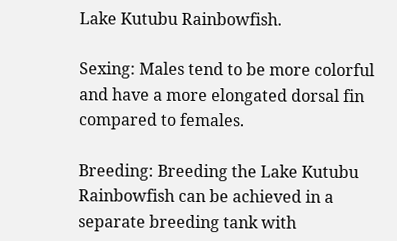Lake Kutubu Rainbowfish.

Sexing: Males tend to be more colorful and have a more elongated dorsal fin compared to females.

Breeding: Breeding the Lake Kutubu Rainbowfish can be achieved in a separate breeding tank with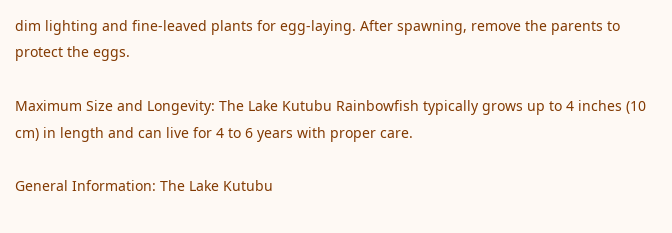dim lighting and fine-leaved plants for egg-laying. After spawning, remove the parents to protect the eggs.

Maximum Size and Longevity: The Lake Kutubu Rainbowfish typically grows up to 4 inches (10 cm) in length and can live for 4 to 6 years with proper care.

General Information: The Lake Kutubu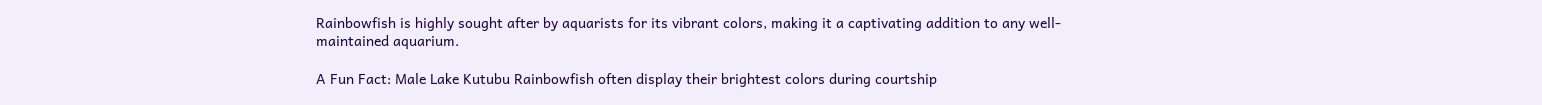Rainbowfish is highly sought after by aquarists for its vibrant colors, making it a captivating addition to any well-maintained aquarium.

A Fun Fact: Male Lake Kutubu Rainbowfish often display their brightest colors during courtship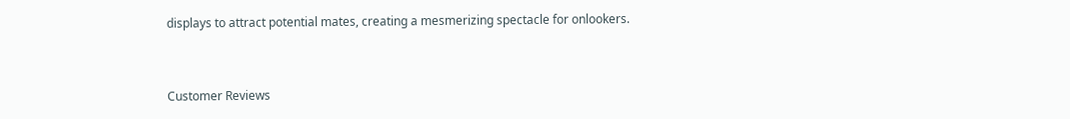displays to attract potential mates, creating a mesmerizing spectacle for onlookers.


Customer Reviews